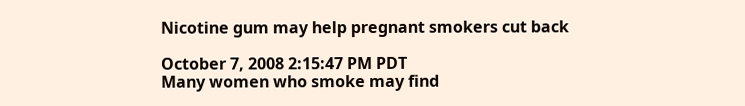Nicotine gum may help pregnant smokers cut back

October 7, 2008 2:15:47 PM PDT
Many women who smoke may find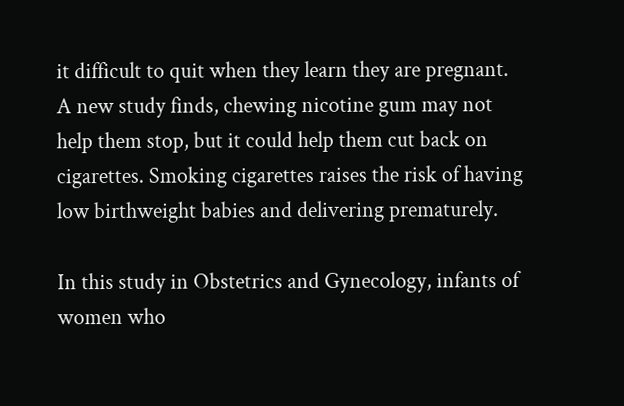it difficult to quit when they learn they are pregnant. A new study finds, chewing nicotine gum may not help them stop, but it could help them cut back on cigarettes. Smoking cigarettes raises the risk of having low birthweight babies and delivering prematurely.

In this study in Obstetrics and Gynecology, infants of women who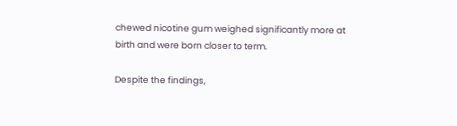chewed nicotine gum weighed significantly more at birth and were born closer to term.

Despite the findings,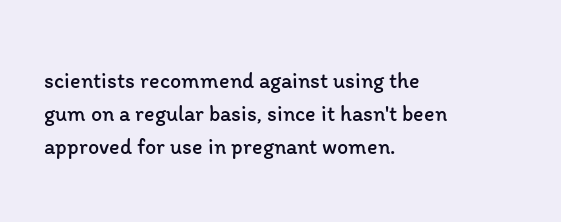scientists recommend against using the gum on a regular basis, since it hasn't been approved for use in pregnant women.